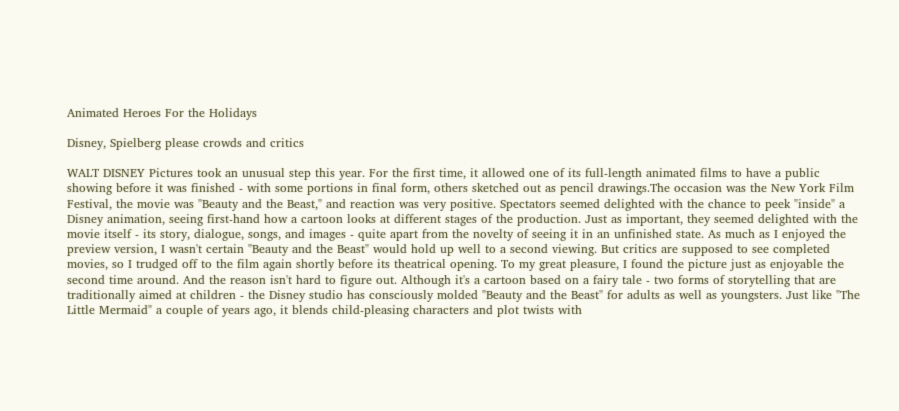Animated Heroes For the Holidays

Disney, Spielberg please crowds and critics

WALT DISNEY Pictures took an unusual step this year. For the first time, it allowed one of its full-length animated films to have a public showing before it was finished - with some portions in final form, others sketched out as pencil drawings.The occasion was the New York Film Festival, the movie was "Beauty and the Beast," and reaction was very positive. Spectators seemed delighted with the chance to peek "inside" a Disney animation, seeing first-hand how a cartoon looks at different stages of the production. Just as important, they seemed delighted with the movie itself - its story, dialogue, songs, and images - quite apart from the novelty of seeing it in an unfinished state. As much as I enjoyed the preview version, I wasn't certain "Beauty and the Beast" would hold up well to a second viewing. But critics are supposed to see completed movies, so I trudged off to the film again shortly before its theatrical opening. To my great pleasure, I found the picture just as enjoyable the second time around. And the reason isn't hard to figure out. Although it's a cartoon based on a fairy tale - two forms of storytelling that are traditionally aimed at children - the Disney studio has consciously molded "Beauty and the Beast" for adults as well as youngsters. Just like "The Little Mermaid" a couple of years ago, it blends child-pleasing characters and plot twists with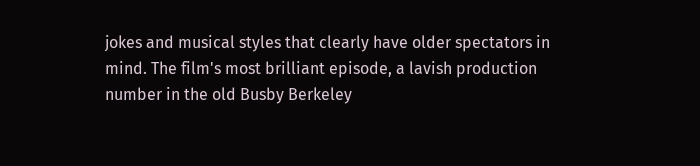jokes and musical styles that clearly have older spectators in mind. The film's most brilliant episode, a lavish production number in the old Busby Berkeley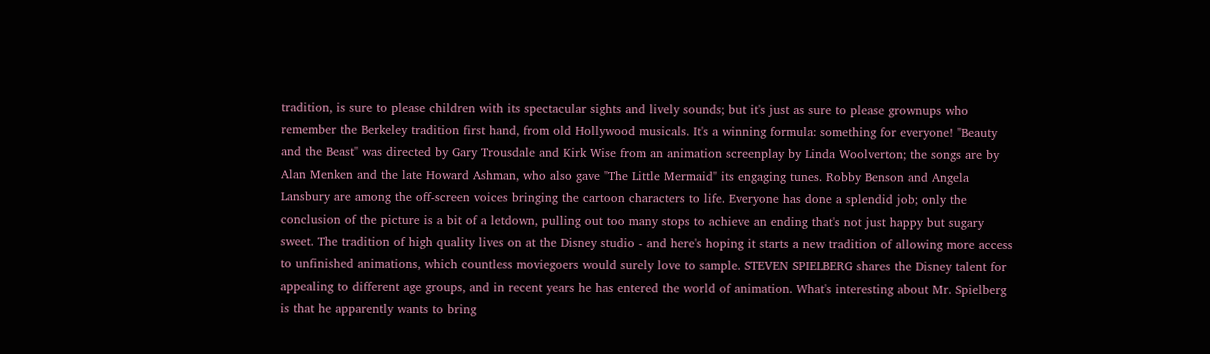tradition, is sure to please children with its spectacular sights and lively sounds; but it's just as sure to please grownups who remember the Berkeley tradition first hand, from old Hollywood musicals. It's a winning formula: something for everyone! "Beauty and the Beast" was directed by Gary Trousdale and Kirk Wise from an animation screenplay by Linda Woolverton; the songs are by Alan Menken and the late Howard Ashman, who also gave "The Little Mermaid" its engaging tunes. Robby Benson and Angela Lansbury are among the off-screen voices bringing the cartoon characters to life. Everyone has done a splendid job; only the conclusion of the picture is a bit of a letdown, pulling out too many stops to achieve an ending that's not just happy but sugary sweet. The tradition of high quality lives on at the Disney studio - and here's hoping it starts a new tradition of allowing more access to unfinished animations, which countless moviegoers would surely love to sample. STEVEN SPIELBERG shares the Disney talent for appealing to different age groups, and in recent years he has entered the world of animation. What's interesting about Mr. Spielberg is that he apparently wants to bring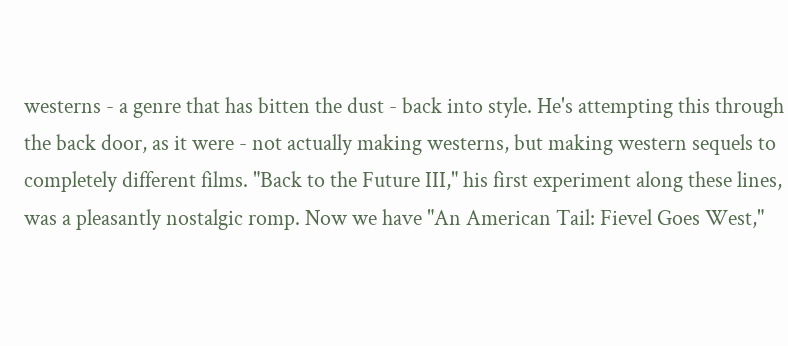westerns - a genre that has bitten the dust - back into style. He's attempting this through the back door, as it were - not actually making westerns, but making western sequels to completely different films. "Back to the Future III," his first experiment along these lines, was a pleasantly nostalgic romp. Now we have "An American Tail: Fievel Goes West,"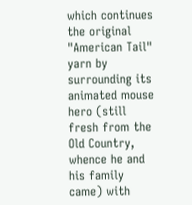which continues the original "American Tail" yarn by surrounding its animated mouse hero (still fresh from the Old Country, whence he and his family came) with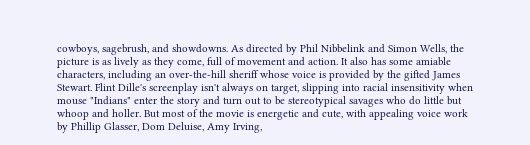cowboys, sagebrush, and showdowns. As directed by Phil Nibbelink and Simon Wells, the picture is as lively as they come, full of movement and action. It also has some amiable characters, including an over-the-hill sheriff whose voice is provided by the gifted James Stewart. Flint Dille's screenplay isn't always on target, slipping into racial insensitivity when mouse "Indians" enter the story and turn out to be stereotypical savages who do little but whoop and holler. But most of the movie is energetic and cute, with appealing voice work by Phillip Glasser, Dom Deluise, Amy Irving,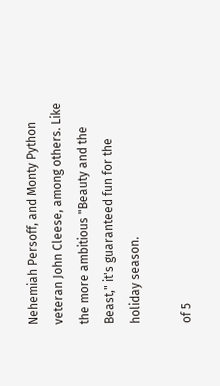Nehemiah Persoff, and Monty Python veteran John Cleese, among others. Like the more ambitious "Beauty and the Beast," it's guaranteed fun for the holiday season.

of 5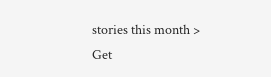stories this month > Get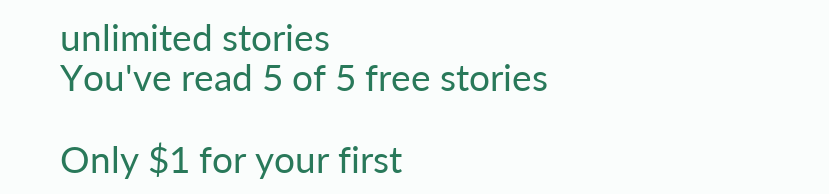unlimited stories
You've read 5 of 5 free stories

Only $1 for your first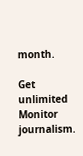month.

Get unlimited Monitor journalism.